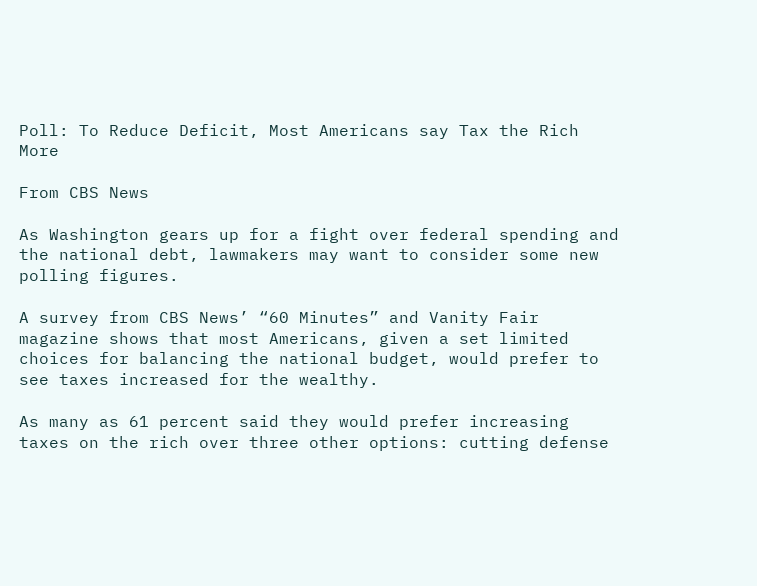Poll: To Reduce Deficit, Most Americans say Tax the Rich More

From CBS News

As Washington gears up for a fight over federal spending and the national debt, lawmakers may want to consider some new polling figures.

A survey from CBS News’ “60 Minutes” and Vanity Fair magazine shows that most Americans, given a set limited choices for balancing the national budget, would prefer to see taxes increased for the wealthy.

As many as 61 percent said they would prefer increasing taxes on the rich over three other options: cutting defense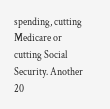spending, cutting Medicare or cutting Social Security. Another 20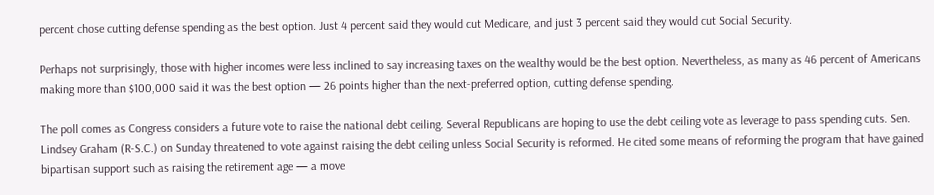percent chose cutting defense spending as the best option. Just 4 percent said they would cut Medicare, and just 3 percent said they would cut Social Security.

Perhaps not surprisingly, those with higher incomes were less inclined to say increasing taxes on the wealthy would be the best option. Nevertheless, as many as 46 percent of Americans making more than $100,000 said it was the best option — 26 points higher than the next-preferred option, cutting defense spending.

The poll comes as Congress considers a future vote to raise the national debt ceiling. Several Republicans are hoping to use the debt ceiling vote as leverage to pass spending cuts. Sen. Lindsey Graham (R-S.C.) on Sunday threatened to vote against raising the debt ceiling unless Social Security is reformed. He cited some means of reforming the program that have gained bipartisan support such as raising the retirement age — a move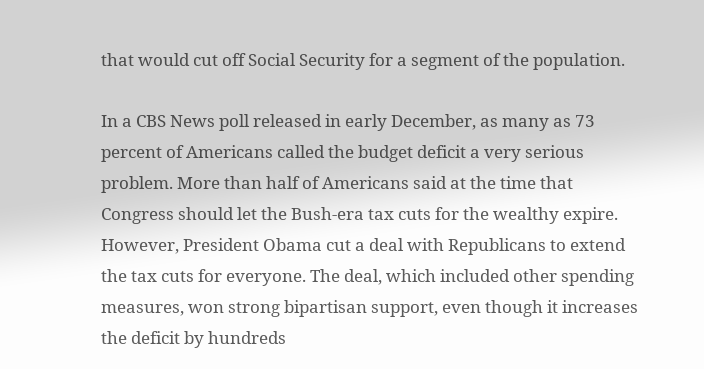that would cut off Social Security for a segment of the population.

In a CBS News poll released in early December, as many as 73 percent of Americans called the budget deficit a very serious problem. More than half of Americans said at the time that Congress should let the Bush-era tax cuts for the wealthy expire. However, President Obama cut a deal with Republicans to extend the tax cuts for everyone. The deal, which included other spending measures, won strong bipartisan support, even though it increases the deficit by hundreds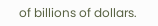of billions of dollars.